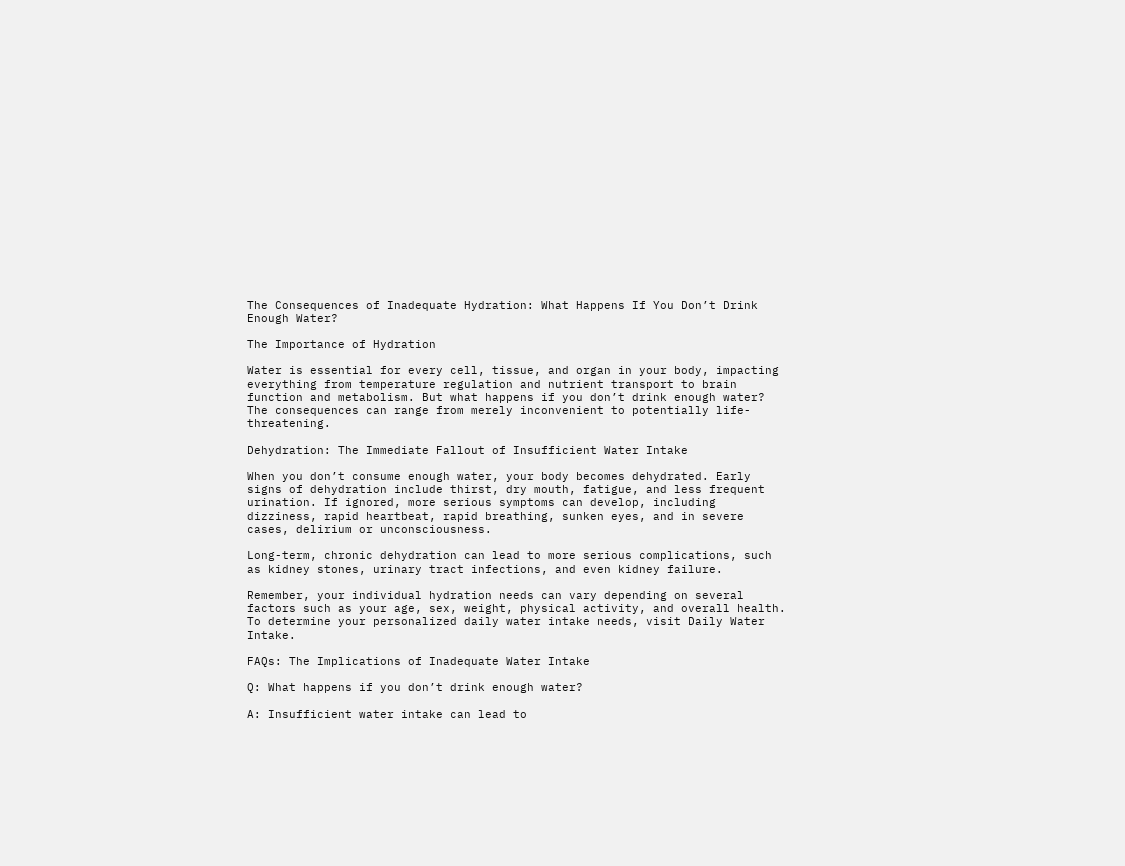The Consequences of Inadequate Hydration: What Happens If You Don’t Drink Enough Water?

The Importance of Hydration

Water is essential for every cell, tissue, and organ in your body, impacting everything from temperature regulation and nutrient transport to brain function and metabolism. But what happens if you don’t drink enough water? The consequences can range from merely inconvenient to potentially life-threatening.

Dehydration: The Immediate Fallout of Insufficient Water Intake

When you don’t consume enough water, your body becomes dehydrated. Early signs of dehydration include thirst, dry mouth, fatigue, and less frequent urination. If ignored, more serious symptoms can develop, including dizziness, rapid heartbeat, rapid breathing, sunken eyes, and in severe cases, delirium or unconsciousness.

Long-term, chronic dehydration can lead to more serious complications, such as kidney stones, urinary tract infections, and even kidney failure.

Remember, your individual hydration needs can vary depending on several factors such as your age, sex, weight, physical activity, and overall health. To determine your personalized daily water intake needs, visit Daily Water Intake.

FAQs: The Implications of Inadequate Water Intake

Q: What happens if you don’t drink enough water?

A: Insufficient water intake can lead to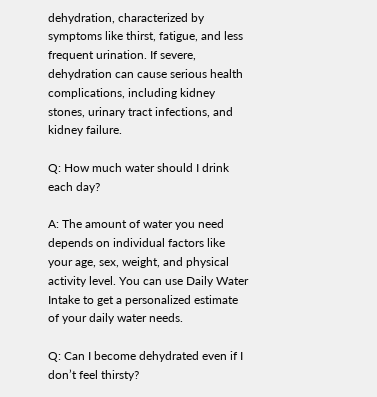dehydration, characterized by symptoms like thirst, fatigue, and less frequent urination. If severe, dehydration can cause serious health complications, including kidney stones, urinary tract infections, and kidney failure.

Q: How much water should I drink each day?

A: The amount of water you need depends on individual factors like your age, sex, weight, and physical activity level. You can use Daily Water Intake to get a personalized estimate of your daily water needs.

Q: Can I become dehydrated even if I don’t feel thirsty?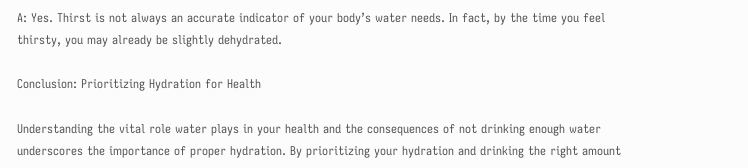A: Yes. Thirst is not always an accurate indicator of your body’s water needs. In fact, by the time you feel thirsty, you may already be slightly dehydrated.

Conclusion: Prioritizing Hydration for Health

Understanding the vital role water plays in your health and the consequences of not drinking enough water underscores the importance of proper hydration. By prioritizing your hydration and drinking the right amount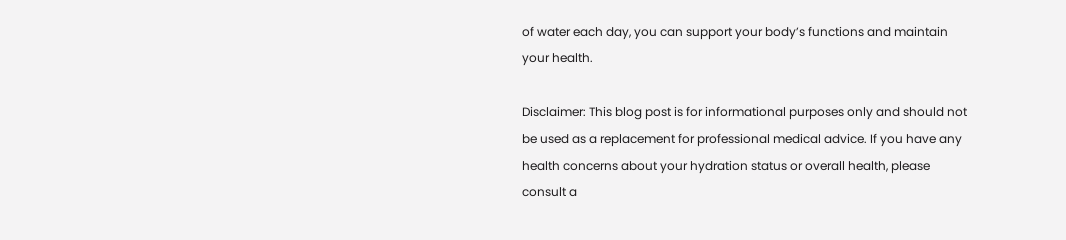of water each day, you can support your body’s functions and maintain your health.

Disclaimer: This blog post is for informational purposes only and should not be used as a replacement for professional medical advice. If you have any health concerns about your hydration status or overall health, please consult a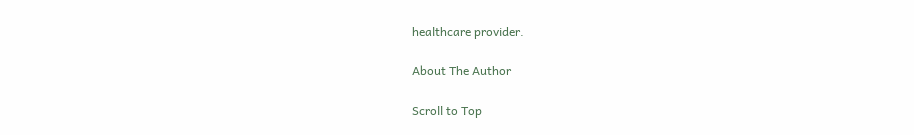healthcare provider.

About The Author

Scroll to Top